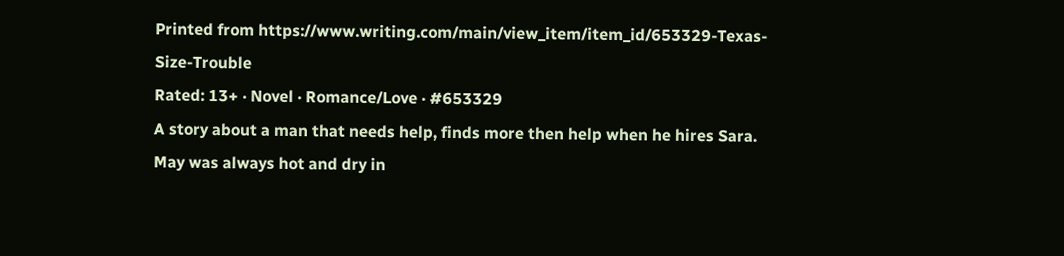Printed from https://www.writing.com/main/view_item/item_id/653329-Texas-Size-Trouble
Rated: 13+ · Novel · Romance/Love · #653329
A story about a man that needs help, finds more then help when he hires Sara.
May was always hot and dry in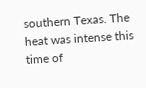southern Texas. The heat was intense this time of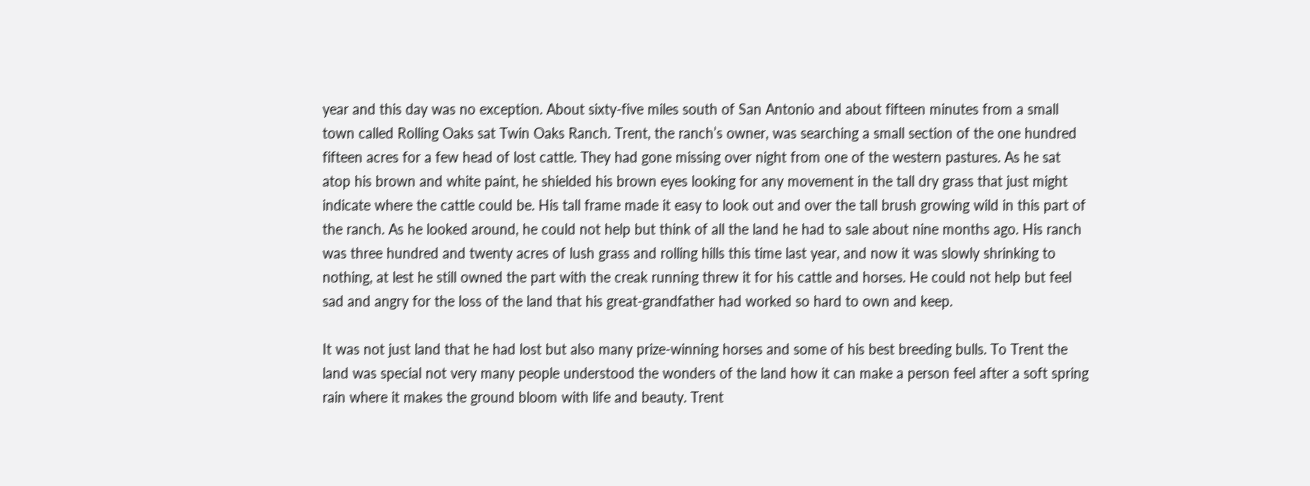year and this day was no exception. About sixty-five miles south of San Antonio and about fifteen minutes from a small town called Rolling Oaks sat Twin Oaks Ranch. Trent, the ranch’s owner, was searching a small section of the one hundred fifteen acres for a few head of lost cattle. They had gone missing over night from one of the western pastures. As he sat atop his brown and white paint, he shielded his brown eyes looking for any movement in the tall dry grass that just might indicate where the cattle could be. His tall frame made it easy to look out and over the tall brush growing wild in this part of the ranch. As he looked around, he could not help but think of all the land he had to sale about nine months ago. His ranch was three hundred and twenty acres of lush grass and rolling hills this time last year, and now it was slowly shrinking to nothing, at lest he still owned the part with the creak running threw it for his cattle and horses. He could not help but feel sad and angry for the loss of the land that his great-grandfather had worked so hard to own and keep.

It was not just land that he had lost but also many prize-winning horses and some of his best breeding bulls. To Trent the land was special not very many people understood the wonders of the land how it can make a person feel after a soft spring rain where it makes the ground bloom with life and beauty. Trent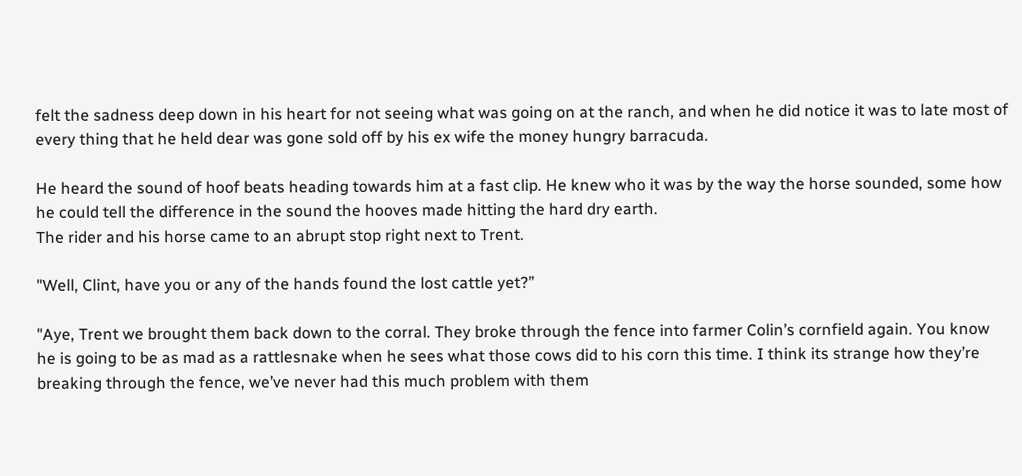felt the sadness deep down in his heart for not seeing what was going on at the ranch, and when he did notice it was to late most of every thing that he held dear was gone sold off by his ex wife the money hungry barracuda.

He heard the sound of hoof beats heading towards him at a fast clip. He knew who it was by the way the horse sounded, some how he could tell the difference in the sound the hooves made hitting the hard dry earth.
The rider and his horse came to an abrupt stop right next to Trent.

"Well, Clint, have you or any of the hands found the lost cattle yet?”

"Aye, Trent we brought them back down to the corral. They broke through the fence into farmer Colin’s cornfield again. You know he is going to be as mad as a rattlesnake when he sees what those cows did to his corn this time. I think its strange how they’re breaking through the fence, we’ve never had this much problem with them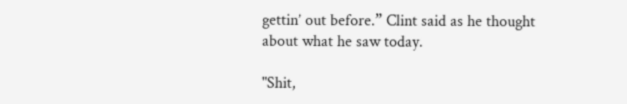gettin’ out before.” Clint said as he thought about what he saw today.

"Shit,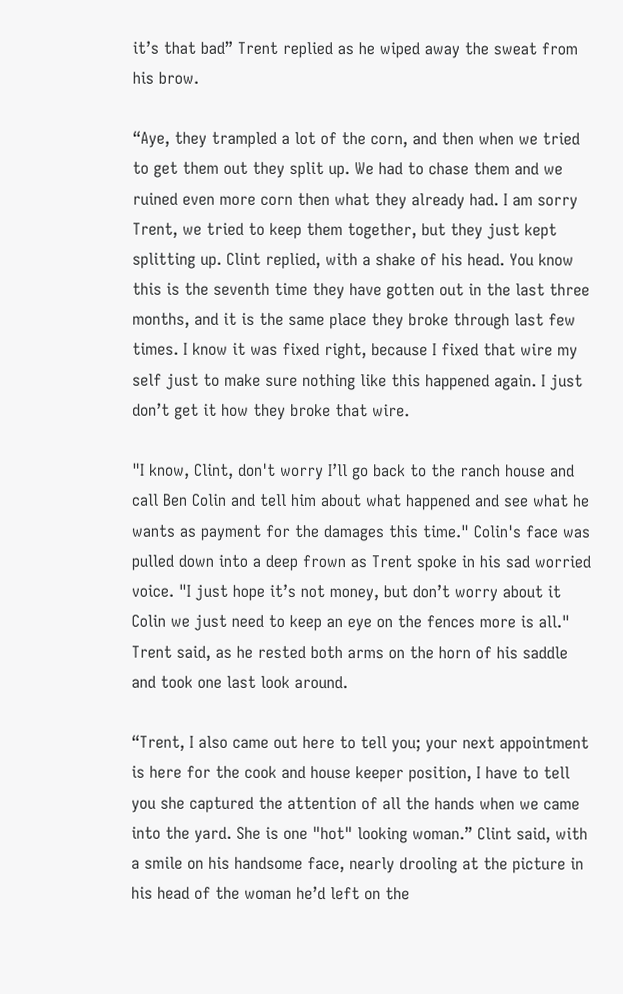it’s that bad” Trent replied as he wiped away the sweat from his brow.

“Aye, they trampled a lot of the corn, and then when we tried to get them out they split up. We had to chase them and we ruined even more corn then what they already had. I am sorry Trent, we tried to keep them together, but they just kept splitting up. Clint replied, with a shake of his head. You know this is the seventh time they have gotten out in the last three months, and it is the same place they broke through last few times. I know it was fixed right, because I fixed that wire my self just to make sure nothing like this happened again. I just don’t get it how they broke that wire.

"I know, Clint, don't worry I’ll go back to the ranch house and call Ben Colin and tell him about what happened and see what he wants as payment for the damages this time." Colin's face was pulled down into a deep frown as Trent spoke in his sad worried voice. "I just hope it’s not money, but don’t worry about it Colin we just need to keep an eye on the fences more is all." Trent said, as he rested both arms on the horn of his saddle and took one last look around.

“Trent, I also came out here to tell you; your next appointment is here for the cook and house keeper position, I have to tell you she captured the attention of all the hands when we came into the yard. She is one "hot" looking woman.” Clint said, with a smile on his handsome face, nearly drooling at the picture in his head of the woman he’d left on the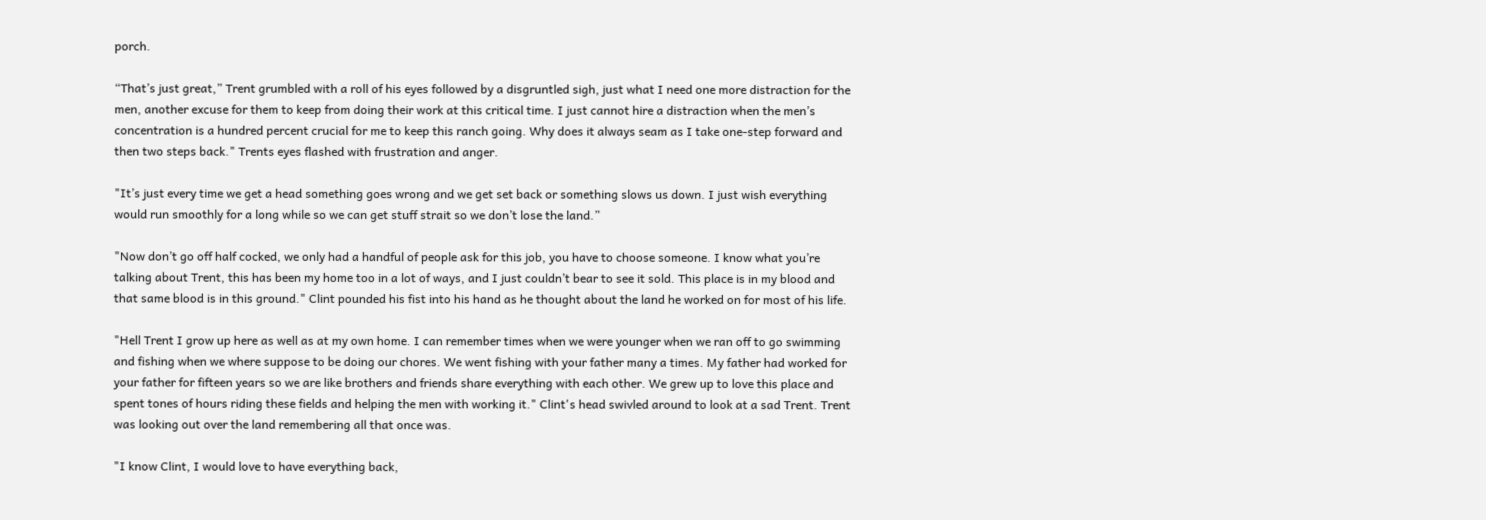porch.

“That’s just great,” Trent grumbled with a roll of his eyes followed by a disgruntled sigh, just what I need one more distraction for the men, another excuse for them to keep from doing their work at this critical time. I just cannot hire a distraction when the men’s concentration is a hundred percent crucial for me to keep this ranch going. Why does it always seam as I take one-step forward and then two steps back." Trents eyes flashed with frustration and anger.

"It’s just every time we get a head something goes wrong and we get set back or something slows us down. I just wish everything would run smoothly for a long while so we can get stuff strait so we don’t lose the land.”

"Now don’t go off half cocked, we only had a handful of people ask for this job, you have to choose someone. I know what you’re talking about Trent, this has been my home too in a lot of ways, and I just couldn’t bear to see it sold. This place is in my blood and that same blood is in this ground." Clint pounded his fist into his hand as he thought about the land he worked on for most of his life.

"Hell Trent I grow up here as well as at my own home. I can remember times when we were younger when we ran off to go swimming and fishing when we where suppose to be doing our chores. We went fishing with your father many a times. My father had worked for your father for fifteen years so we are like brothers and friends share everything with each other. We grew up to love this place and spent tones of hours riding these fields and helping the men with working it." Clint's head swivled around to look at a sad Trent. Trent was looking out over the land remembering all that once was.

"I know Clint, I would love to have everything back,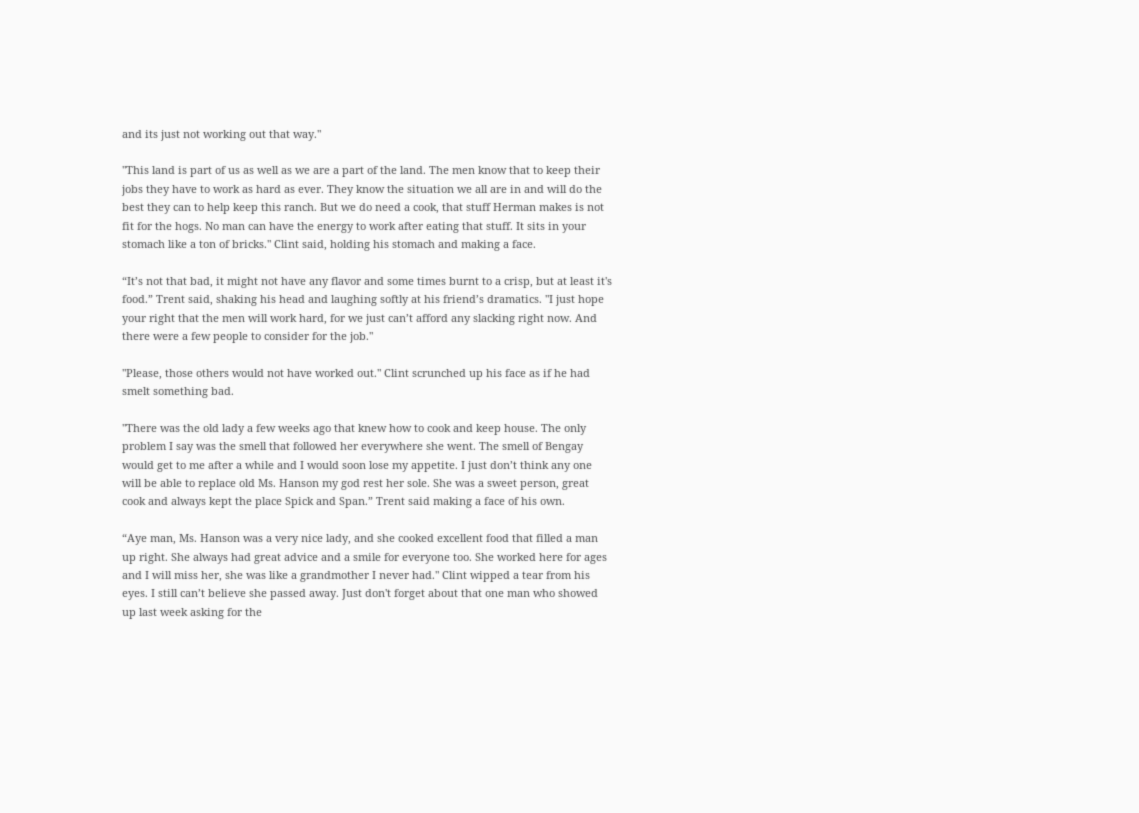and its just not working out that way."

"This land is part of us as well as we are a part of the land. The men know that to keep their jobs they have to work as hard as ever. They know the situation we all are in and will do the best they can to help keep this ranch. But we do need a cook, that stuff Herman makes is not fit for the hogs. No man can have the energy to work after eating that stuff. It sits in your stomach like a ton of bricks." Clint said, holding his stomach and making a face.

“It’s not that bad, it might not have any flavor and some times burnt to a crisp, but at least it's food.” Trent said, shaking his head and laughing softly at his friend’s dramatics. "I just hope your right that the men will work hard, for we just can’t afford any slacking right now. And there were a few people to consider for the job."

"Please, those others would not have worked out." Clint scrunched up his face as if he had smelt something bad.

"There was the old lady a few weeks ago that knew how to cook and keep house. The only problem I say was the smell that followed her everywhere she went. The smell of Bengay would get to me after a while and I would soon lose my appetite. I just don’t think any one will be able to replace old Ms. Hanson my god rest her sole. She was a sweet person, great cook and always kept the place Spick and Span.” Trent said making a face of his own.

“Aye man, Ms. Hanson was a very nice lady, and she cooked excellent food that filled a man up right. She always had great advice and a smile for everyone too. She worked here for ages and I will miss her, she was like a grandmother I never had." Clint wipped a tear from his eyes. I still can’t believe she passed away. Just don't forget about that one man who showed up last week asking for the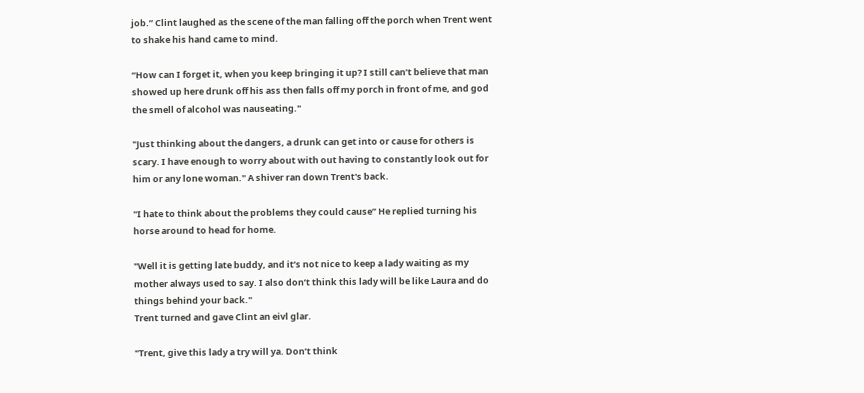job.” Clint laughed as the scene of the man falling off the porch when Trent went to shake his hand came to mind.

“How can I forget it, when you keep bringing it up? I still can’t believe that man showed up here drunk off his ass then falls off my porch in front of me, and god the smell of alcohol was nauseating."

"Just thinking about the dangers, a drunk can get into or cause for others is scary. I have enough to worry about with out having to constantly look out for him or any lone woman." A shiver ran down Trent's back.

"I hate to think about the problems they could cause” He replied turning his horse around to head for home.

"Well it is getting late buddy, and it’s not nice to keep a lady waiting as my mother always used to say. I also don’t think this lady will be like Laura and do things behind your back."
Trent turned and gave Clint an eivl glar.

"Trent, give this lady a try will ya. Don’t think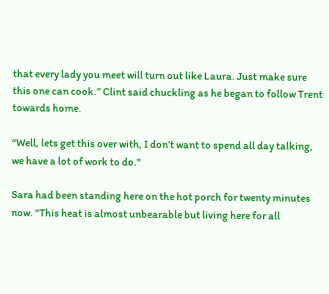that every lady you meet will turn out like Laura. Just make sure this one can cook.” Clint said chuckling as he began to follow Trent towards home.

“Well, lets get this over with, I don’t want to spend all day talking, we have a lot of work to do."

Sara had been standing here on the hot porch for twenty minutes now. "This heat is almost unbearable but living here for all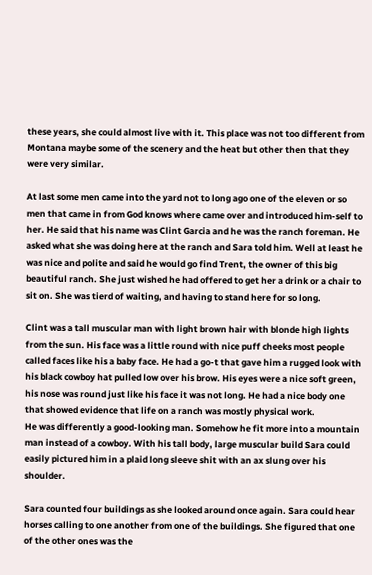these years, she could almost live with it. This place was not too different from Montana maybe some of the scenery and the heat but other then that they were very similar.

At last some men came into the yard not to long ago one of the eleven or so men that came in from God knows where came over and introduced him-self to her. He said that his name was Clint Garcia and he was the ranch foreman. He asked what she was doing here at the ranch and Sara told him. Well at least he was nice and polite and said he would go find Trent, the owner of this big beautiful ranch. She just wished he had offered to get her a drink or a chair to sit on. She was tierd of waiting, and having to stand here for so long.

Clint was a tall muscular man with light brown hair with blonde high lights from the sun. His face was a little round with nice puff cheeks most people called faces like his a baby face. He had a go-t that gave him a rugged look with his black cowboy hat pulled low over his brow. His eyes were a nice soft green, his nose was round just like his face it was not long. He had a nice body one that showed evidence that life on a ranch was mostly physical work.
He was differently a good-looking man. Somehow he fit more into a mountain man instead of a cowboy. With his tall body, large muscular build Sara could easily pictured him in a plaid long sleeve shit with an ax slung over his shoulder.

Sara counted four buildings as she looked around once again. Sara could hear horses calling to one another from one of the buildings. She figured that one of the other ones was the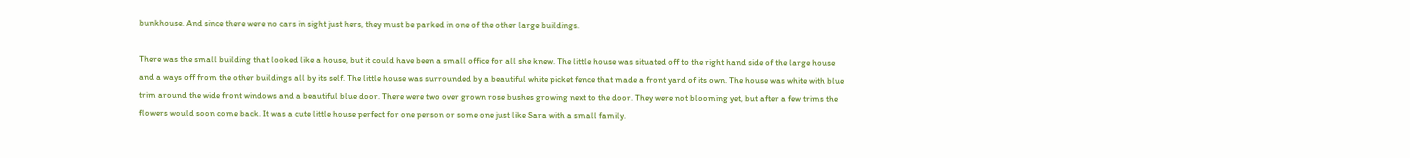bunkhouse. And since there were no cars in sight just hers, they must be parked in one of the other large buildings.

There was the small building that looked like a house, but it could have been a small office for all she knew. The little house was situated off to the right hand side of the large house and a ways off from the other buildings all by its self. The little house was surrounded by a beautiful white picket fence that made a front yard of its own. The house was white with blue trim around the wide front windows and a beautiful blue door. There were two over grown rose bushes growing next to the door. They were not blooming yet, but after a few trims the flowers would soon come back. It was a cute little house perfect for one person or some one just like Sara with a small family.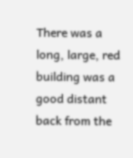There was a long, large, red building was a good distant back from the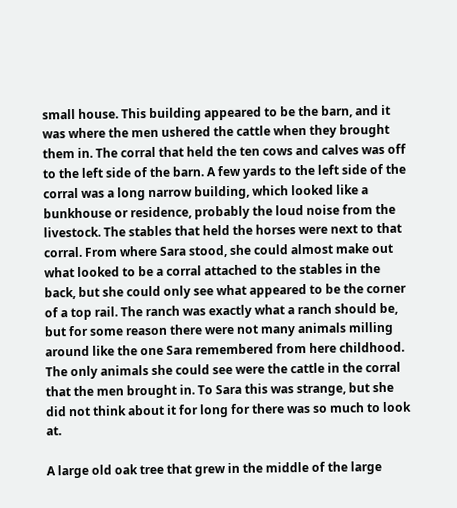small house. This building appeared to be the barn, and it was where the men ushered the cattle when they brought them in. The corral that held the ten cows and calves was off to the left side of the barn. A few yards to the left side of the corral was a long narrow building, which looked like a bunkhouse or residence, probably the loud noise from the livestock. The stables that held the horses were next to that corral. From where Sara stood, she could almost make out what looked to be a corral attached to the stables in the back, but she could only see what appeared to be the corner of a top rail. The ranch was exactly what a ranch should be, but for some reason there were not many animals milling around like the one Sara remembered from here childhood. The only animals she could see were the cattle in the corral that the men brought in. To Sara this was strange, but she did not think about it for long for there was so much to look at.

A large old oak tree that grew in the middle of the large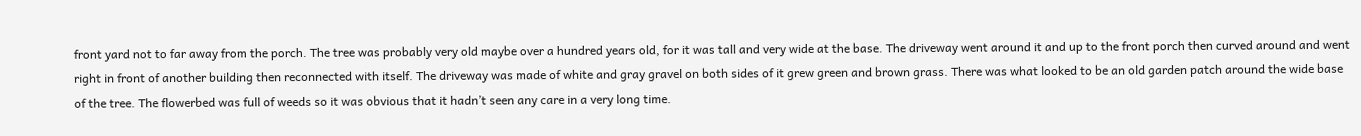front yard not to far away from the porch. The tree was probably very old maybe over a hundred years old, for it was tall and very wide at the base. The driveway went around it and up to the front porch then curved around and went right in front of another building then reconnected with itself. The driveway was made of white and gray gravel on both sides of it grew green and brown grass. There was what looked to be an old garden patch around the wide base of the tree. The flowerbed was full of weeds so it was obvious that it hadn’t seen any care in a very long time.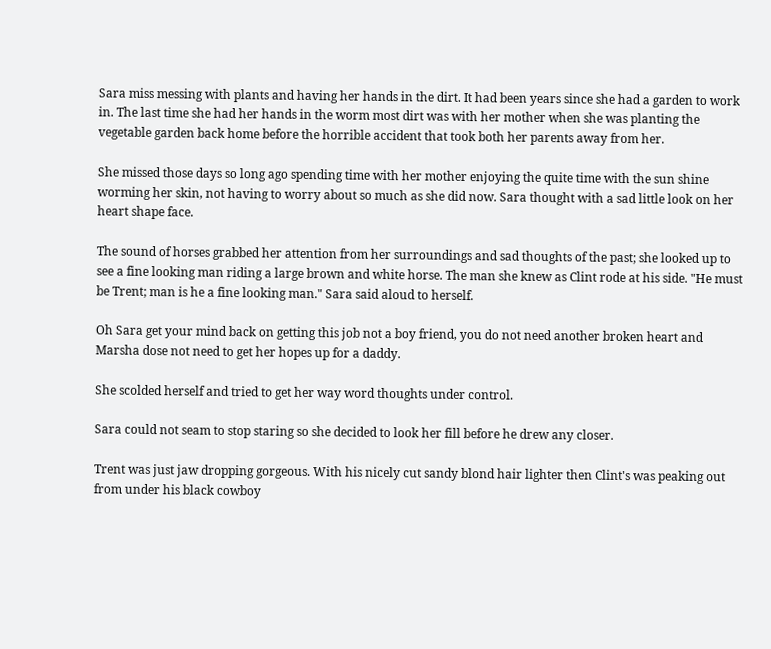Sara miss messing with plants and having her hands in the dirt. It had been years since she had a garden to work in. The last time she had her hands in the worm most dirt was with her mother when she was planting the vegetable garden back home before the horrible accident that took both her parents away from her.

She missed those days so long ago spending time with her mother enjoying the quite time with the sun shine worming her skin, not having to worry about so much as she did now. Sara thought with a sad little look on her heart shape face.

The sound of horses grabbed her attention from her surroundings and sad thoughts of the past; she looked up to see a fine looking man riding a large brown and white horse. The man she knew as Clint rode at his side. "He must be Trent; man is he a fine looking man." Sara said aloud to herself.

Oh Sara get your mind back on getting this job not a boy friend, you do not need another broken heart and Marsha dose not need to get her hopes up for a daddy.

She scolded herself and tried to get her way word thoughts under control.

Sara could not seam to stop staring so she decided to look her fill before he drew any closer.

Trent was just jaw dropping gorgeous. With his nicely cut sandy blond hair lighter then Clint's was peaking out from under his black cowboy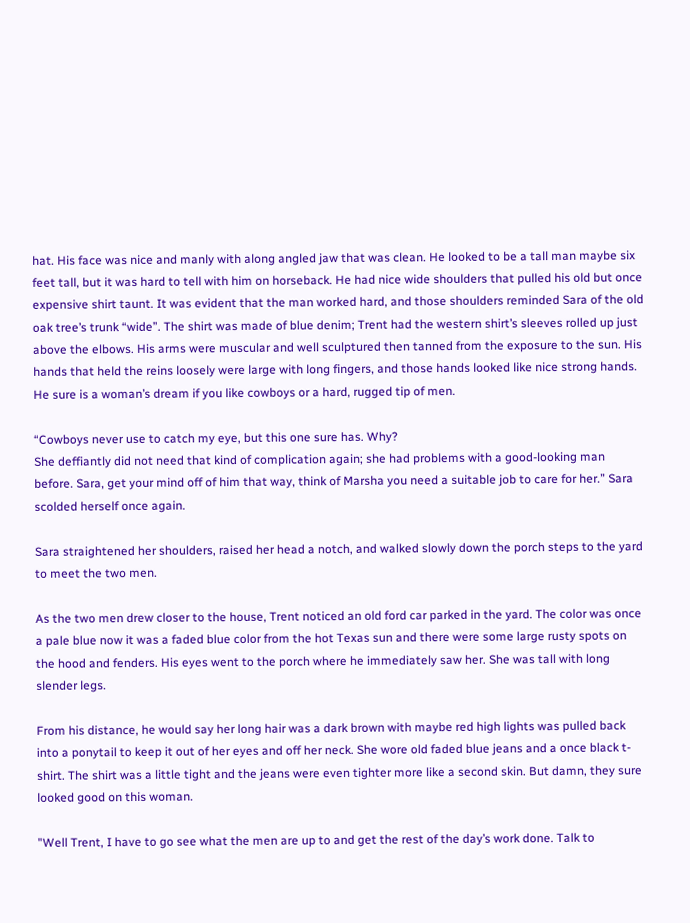hat. His face was nice and manly with along angled jaw that was clean. He looked to be a tall man maybe six feet tall, but it was hard to tell with him on horseback. He had nice wide shoulders that pulled his old but once expensive shirt taunt. It was evident that the man worked hard, and those shoulders reminded Sara of the old oak tree’s trunk “wide”. The shirt was made of blue denim; Trent had the western shirt’s sleeves rolled up just above the elbows. His arms were muscular and well sculptured then tanned from the exposure to the sun. His hands that held the reins loosely were large with long fingers, and those hands looked like nice strong hands. He sure is a woman’s dream if you like cowboys or a hard, rugged tip of men.

“Cowboys never use to catch my eye, but this one sure has. Why?
She deffiantly did not need that kind of complication again; she had problems with a good-looking man before. Sara, get your mind off of him that way, think of Marsha you need a suitable job to care for her.” Sara scolded herself once again.

Sara straightened her shoulders, raised her head a notch, and walked slowly down the porch steps to the yard to meet the two men.

As the two men drew closer to the house, Trent noticed an old ford car parked in the yard. The color was once a pale blue now it was a faded blue color from the hot Texas sun and there were some large rusty spots on the hood and fenders. His eyes went to the porch where he immediately saw her. She was tall with long slender legs.

From his distance, he would say her long hair was a dark brown with maybe red high lights was pulled back into a ponytail to keep it out of her eyes and off her neck. She wore old faded blue jeans and a once black t-shirt. The shirt was a little tight and the jeans were even tighter more like a second skin. But damn, they sure looked good on this woman.

"Well Trent, I have to go see what the men are up to and get the rest of the day’s work done. Talk to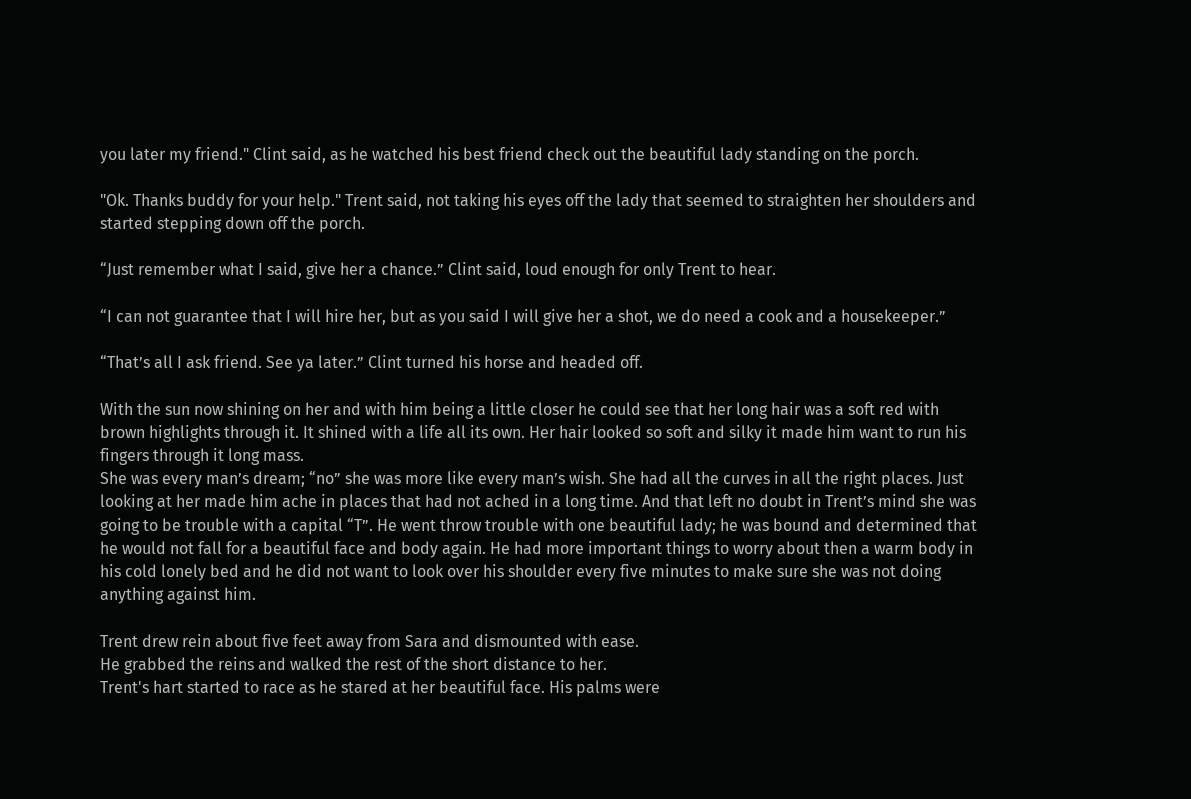you later my friend." Clint said, as he watched his best friend check out the beautiful lady standing on the porch.

"Ok. Thanks buddy for your help." Trent said, not taking his eyes off the lady that seemed to straighten her shoulders and started stepping down off the porch.

“Just remember what I said, give her a chance.” Clint said, loud enough for only Trent to hear.

“I can not guarantee that I will hire her, but as you said I will give her a shot, we do need a cook and a housekeeper.”

“That’s all I ask friend. See ya later.” Clint turned his horse and headed off.

With the sun now shining on her and with him being a little closer he could see that her long hair was a soft red with brown highlights through it. It shined with a life all its own. Her hair looked so soft and silky it made him want to run his fingers through it long mass.
She was every man’s dream; “no” she was more like every man’s wish. She had all the curves in all the right places. Just looking at her made him ache in places that had not ached in a long time. And that left no doubt in Trent’s mind she was going to be trouble with a capital “T”. He went throw trouble with one beautiful lady; he was bound and determined that he would not fall for a beautiful face and body again. He had more important things to worry about then a warm body in his cold lonely bed and he did not want to look over his shoulder every five minutes to make sure she was not doing anything against him.

Trent drew rein about five feet away from Sara and dismounted with ease.
He grabbed the reins and walked the rest of the short distance to her.
Trent's hart started to race as he stared at her beautiful face. His palms were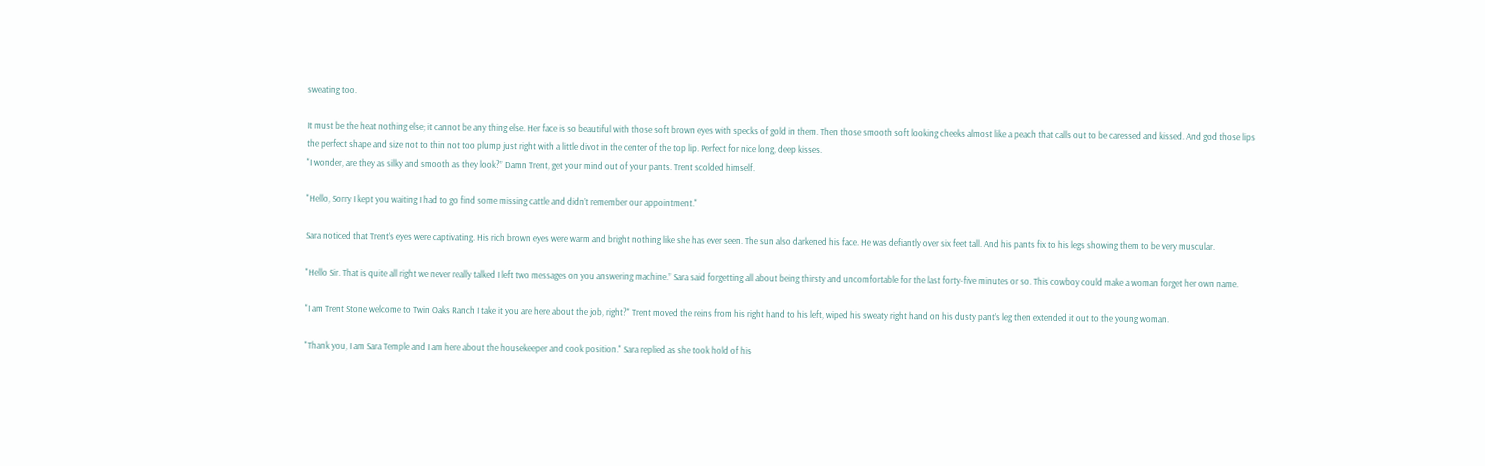sweating too.

It must be the heat nothing else; it cannot be any thing else. Her face is so beautiful with those soft brown eyes with specks of gold in them. Then those smooth soft looking cheeks almost like a peach that calls out to be caressed and kissed. And god those lips the perfect shape and size not to thin not too plump just right with a little divot in the center of the top lip. Perfect for nice long, deep kisses.
"I wonder, are they as silky and smooth as they look?” Damn Trent, get your mind out of your pants. Trent scolded himself.

"Hello, Sorry I kept you waiting I had to go find some missing cattle and didn’t remember our appointment."

Sara noticed that Trent’s eyes were captivating. His rich brown eyes were warm and bright nothing like she has ever seen. The sun also darkened his face. He was defiantly over six feet tall. And his pants fix to his legs showing them to be very muscular.

"Hello Sir. That is quite all right we never really talked I left two messages on you answering machine.” Sara said forgetting all about being thirsty and uncomfortable for the last forty-five minutes or so. This cowboy could make a woman forget her own name.

"I am Trent Stone welcome to Twin Oaks Ranch I take it you are here about the job, right?" Trent moved the reins from his right hand to his left, wiped his sweaty right hand on his dusty pant’s leg then extended it out to the young woman.

"Thank you, I am Sara Temple and I am here about the housekeeper and cook position." Sara replied as she took hold of his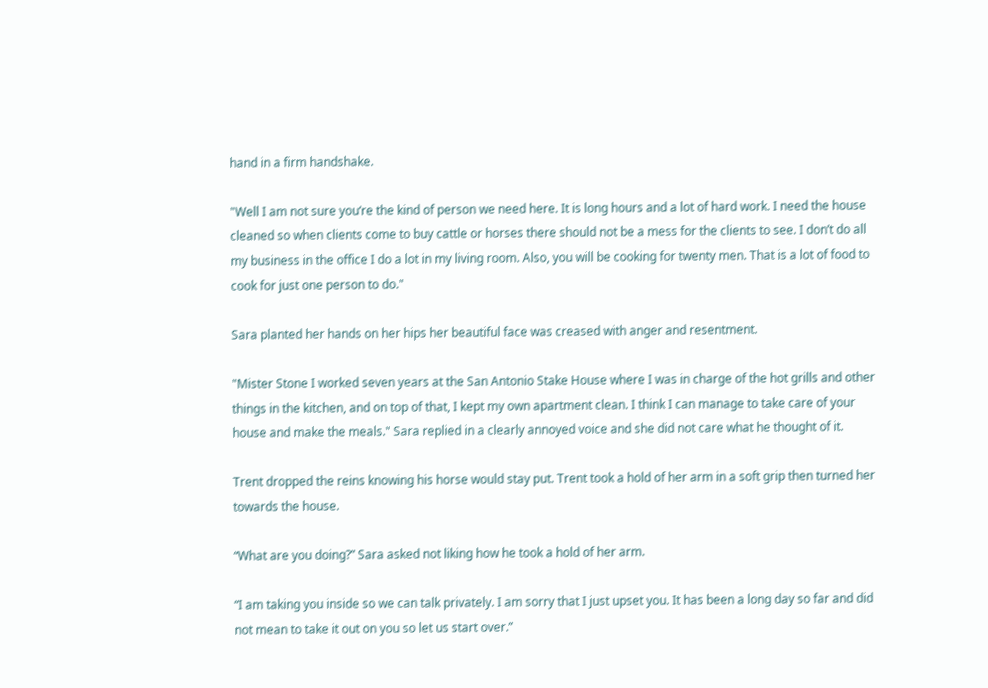hand in a firm handshake.

"Well I am not sure you‘re the kind of person we need here. It is long hours and a lot of hard work. I need the house cleaned so when clients come to buy cattle or horses there should not be a mess for the clients to see. I don’t do all my business in the office I do a lot in my living room. Also, you will be cooking for twenty men. That is a lot of food to cook for just one person to do."

Sara planted her hands on her hips her beautiful face was creased with anger and resentment.

"Mister Stone I worked seven years at the San Antonio Stake House where I was in charge of the hot grills and other things in the kitchen, and on top of that, I kept my own apartment clean. I think I can manage to take care of your house and make the meals." Sara replied in a clearly annoyed voice and she did not care what he thought of it.

Trent dropped the reins knowing his horse would stay put. Trent took a hold of her arm in a soft grip then turned her towards the house.

“What are you doing?” Sara asked not liking how he took a hold of her arm.

“I am taking you inside so we can talk privately. I am sorry that I just upset you. It has been a long day so far and did not mean to take it out on you so let us start over.”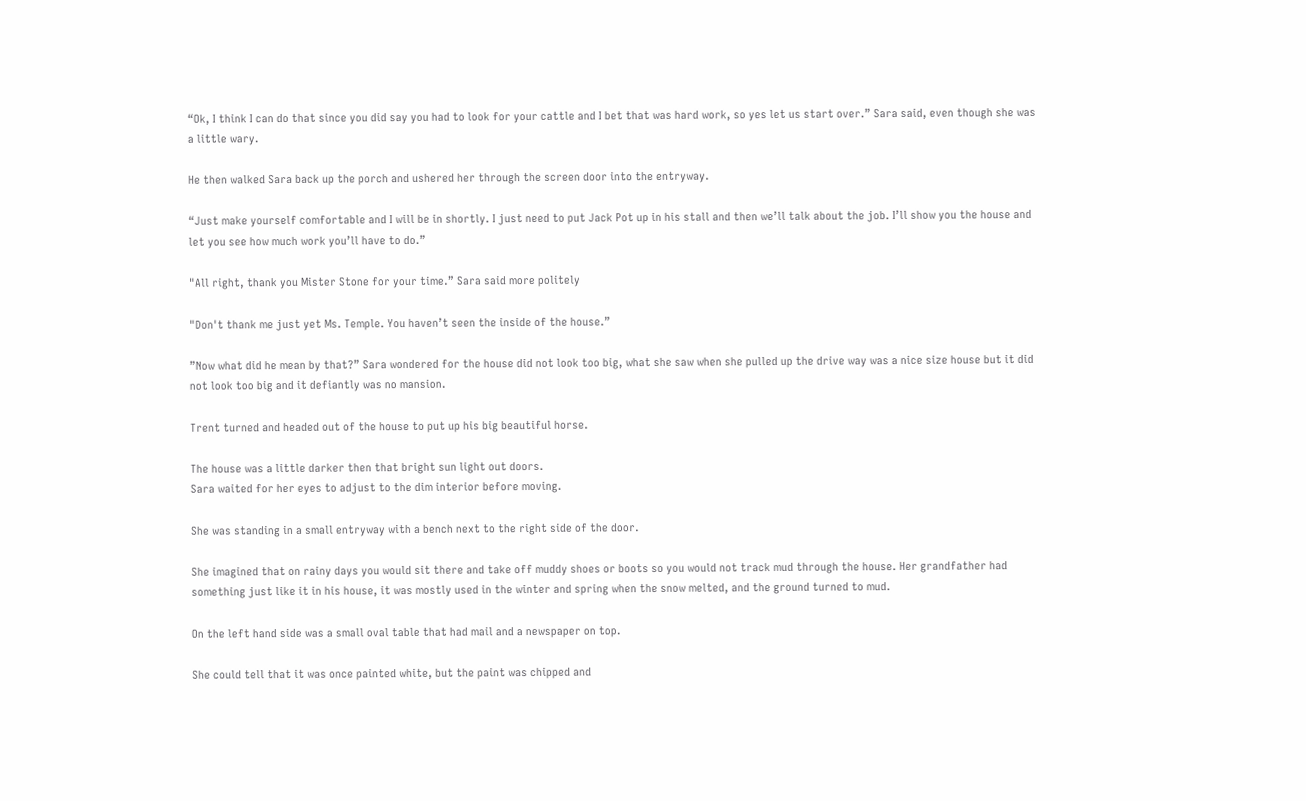“Ok, I think I can do that since you did say you had to look for your cattle and I bet that was hard work, so yes let us start over.” Sara said, even though she was a little wary.

He then walked Sara back up the porch and ushered her through the screen door into the entryway.

“Just make yourself comfortable and I will be in shortly. I just need to put Jack Pot up in his stall and then we’ll talk about the job. I’ll show you the house and let you see how much work you’ll have to do.”

"All right, thank you Mister Stone for your time.” Sara said more politely

"Don't thank me just yet Ms. Temple. You haven’t seen the inside of the house.”

”Now what did he mean by that?” Sara wondered for the house did not look too big, what she saw when she pulled up the drive way was a nice size house but it did not look too big and it defiantly was no mansion.

Trent turned and headed out of the house to put up his big beautiful horse.

The house was a little darker then that bright sun light out doors.
Sara waited for her eyes to adjust to the dim interior before moving.

She was standing in a small entryway with a bench next to the right side of the door.

She imagined that on rainy days you would sit there and take off muddy shoes or boots so you would not track mud through the house. Her grandfather had something just like it in his house, it was mostly used in the winter and spring when the snow melted, and the ground turned to mud.

On the left hand side was a small oval table that had mail and a newspaper on top.

She could tell that it was once painted white, but the paint was chipped and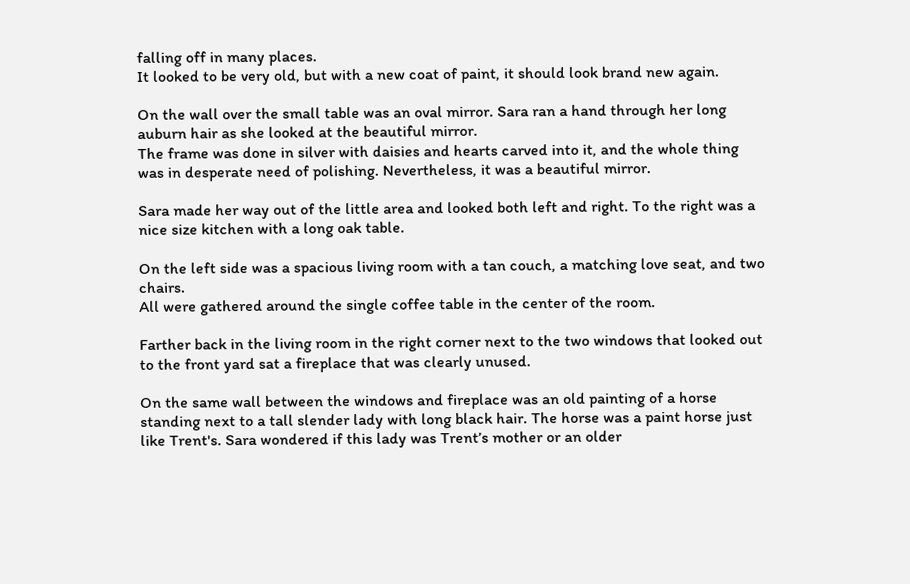falling off in many places.
It looked to be very old, but with a new coat of paint, it should look brand new again.

On the wall over the small table was an oval mirror. Sara ran a hand through her long auburn hair as she looked at the beautiful mirror.
The frame was done in silver with daisies and hearts carved into it, and the whole thing was in desperate need of polishing. Nevertheless, it was a beautiful mirror.

Sara made her way out of the little area and looked both left and right. To the right was a nice size kitchen with a long oak table.

On the left side was a spacious living room with a tan couch, a matching love seat, and two chairs.
All were gathered around the single coffee table in the center of the room.

Farther back in the living room in the right corner next to the two windows that looked out to the front yard sat a fireplace that was clearly unused.

On the same wall between the windows and fireplace was an old painting of a horse standing next to a tall slender lady with long black hair. The horse was a paint horse just like Trent's. Sara wondered if this lady was Trent’s mother or an older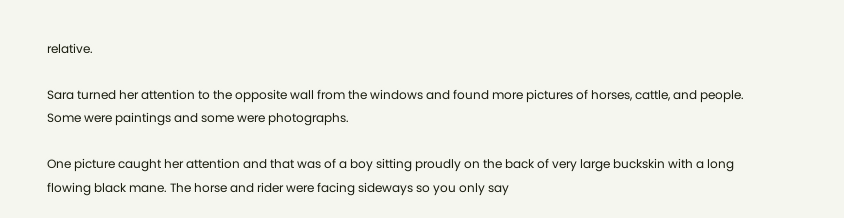relative.

Sara turned her attention to the opposite wall from the windows and found more pictures of horses, cattle, and people. Some were paintings and some were photographs.

One picture caught her attention and that was of a boy sitting proudly on the back of very large buckskin with a long flowing black mane. The horse and rider were facing sideways so you only say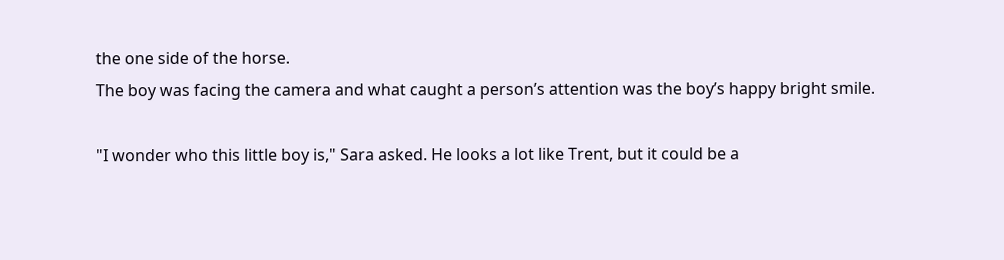the one side of the horse.
The boy was facing the camera and what caught a person’s attention was the boy’s happy bright smile.

"I wonder who this little boy is," Sara asked. He looks a lot like Trent, but it could be a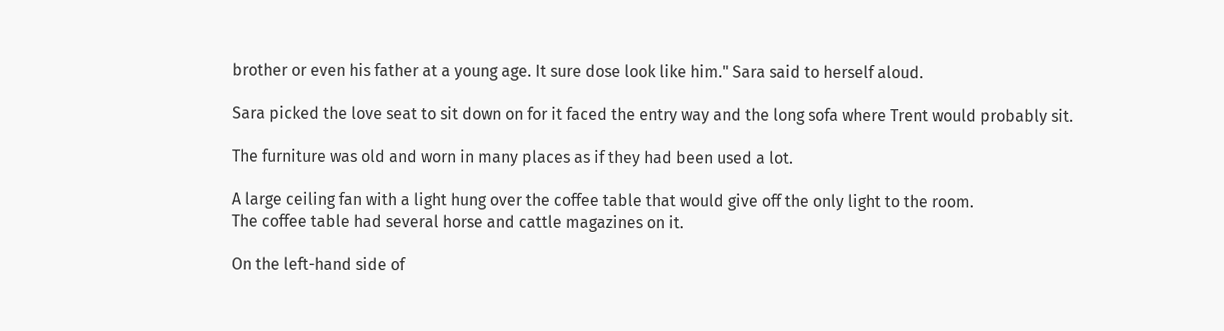brother or even his father at a young age. It sure dose look like him." Sara said to herself aloud.

Sara picked the love seat to sit down on for it faced the entry way and the long sofa where Trent would probably sit.

The furniture was old and worn in many places as if they had been used a lot.

A large ceiling fan with a light hung over the coffee table that would give off the only light to the room.
The coffee table had several horse and cattle magazines on it.

On the left-hand side of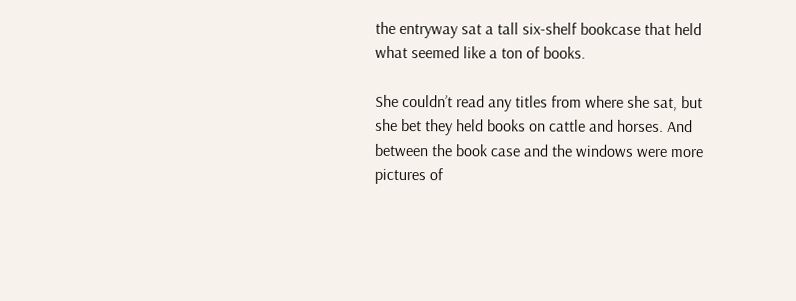the entryway sat a tall six-shelf bookcase that held what seemed like a ton of books.

She couldn’t read any titles from where she sat, but she bet they held books on cattle and horses. And between the book case and the windows were more pictures of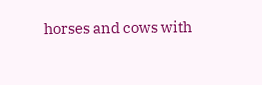horses and cows with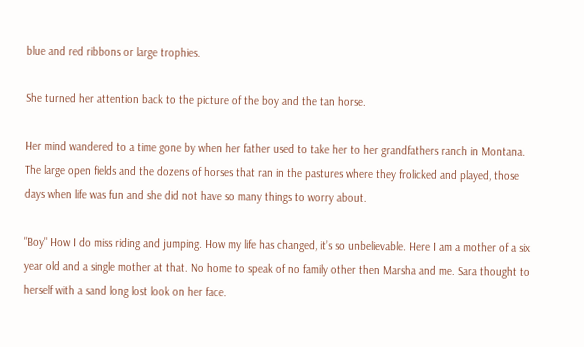blue and red ribbons or large trophies.

She turned her attention back to the picture of the boy and the tan horse.

Her mind wandered to a time gone by when her father used to take her to her grandfathers ranch in Montana. The large open fields and the dozens of horses that ran in the pastures where they frolicked and played, those days when life was fun and she did not have so many things to worry about.

"Boy" How I do miss riding and jumping. How my life has changed, it’s so unbelievable. Here I am a mother of a six year old and a single mother at that. No home to speak of no family other then Marsha and me. Sara thought to herself with a sand long lost look on her face.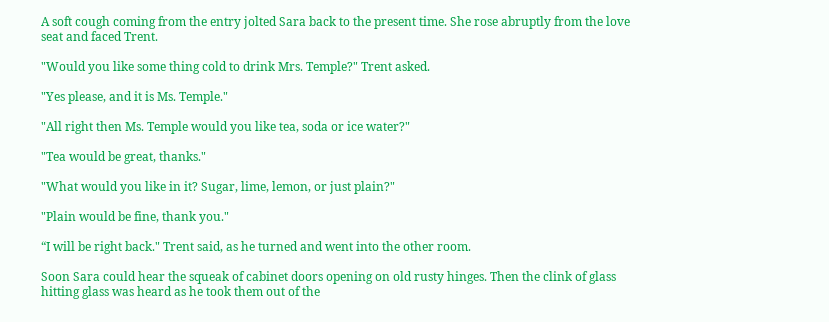A soft cough coming from the entry jolted Sara back to the present time. She rose abruptly from the love seat and faced Trent.

"Would you like some thing cold to drink Mrs. Temple?" Trent asked.

"Yes please, and it is Ms. Temple."

"All right then Ms. Temple would you like tea, soda or ice water?"

"Tea would be great, thanks."

"What would you like in it? Sugar, lime, lemon, or just plain?"

"Plain would be fine, thank you."

“I will be right back." Trent said, as he turned and went into the other room.

Soon Sara could hear the squeak of cabinet doors opening on old rusty hinges. Then the clink of glass
hitting glass was heard as he took them out of the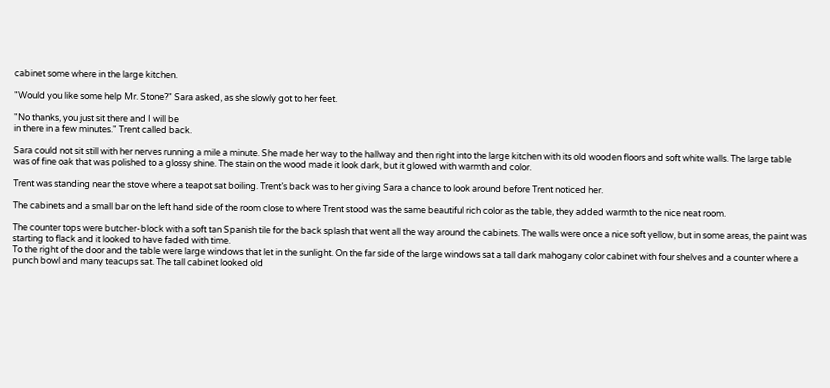cabinet some where in the large kitchen.

"Would you like some help Mr. Stone?" Sara asked, as she slowly got to her feet.

"No thanks, you just sit there and I will be
in there in a few minutes." Trent called back.

Sara could not sit still with her nerves running a mile a minute. She made her way to the hallway and then right into the large kitchen with its old wooden floors and soft white walls. The large table was of fine oak that was polished to a glossy shine. The stain on the wood made it look dark, but it glowed with warmth and color.

Trent was standing near the stove where a teapot sat boiling. Trent’s back was to her giving Sara a chance to look around before Trent noticed her.

The cabinets and a small bar on the left hand side of the room close to where Trent stood was the same beautiful rich color as the table, they added warmth to the nice neat room.

The counter tops were butcher-block with a soft tan Spanish tile for the back splash that went all the way around the cabinets. The walls were once a nice soft yellow, but in some areas, the paint was starting to flack and it looked to have faded with time.
To the right of the door and the table were large windows that let in the sunlight. On the far side of the large windows sat a tall dark mahogany color cabinet with four shelves and a counter where a punch bowl and many teacups sat. The tall cabinet looked old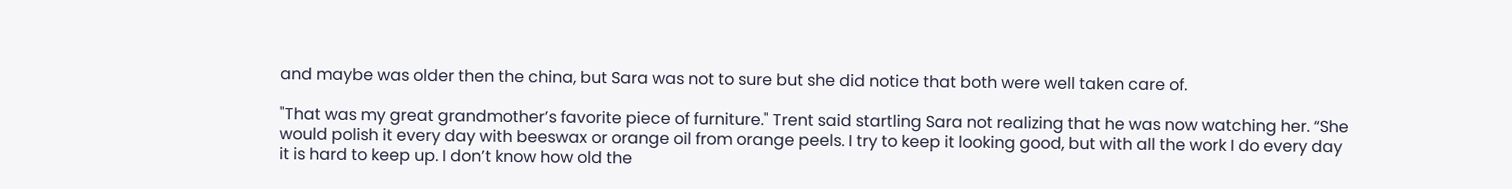and maybe was older then the china, but Sara was not to sure but she did notice that both were well taken care of.

"That was my great grandmother’s favorite piece of furniture." Trent said startling Sara not realizing that he was now watching her. “She would polish it every day with beeswax or orange oil from orange peels. I try to keep it looking good, but with all the work I do every day it is hard to keep up. I don’t know how old the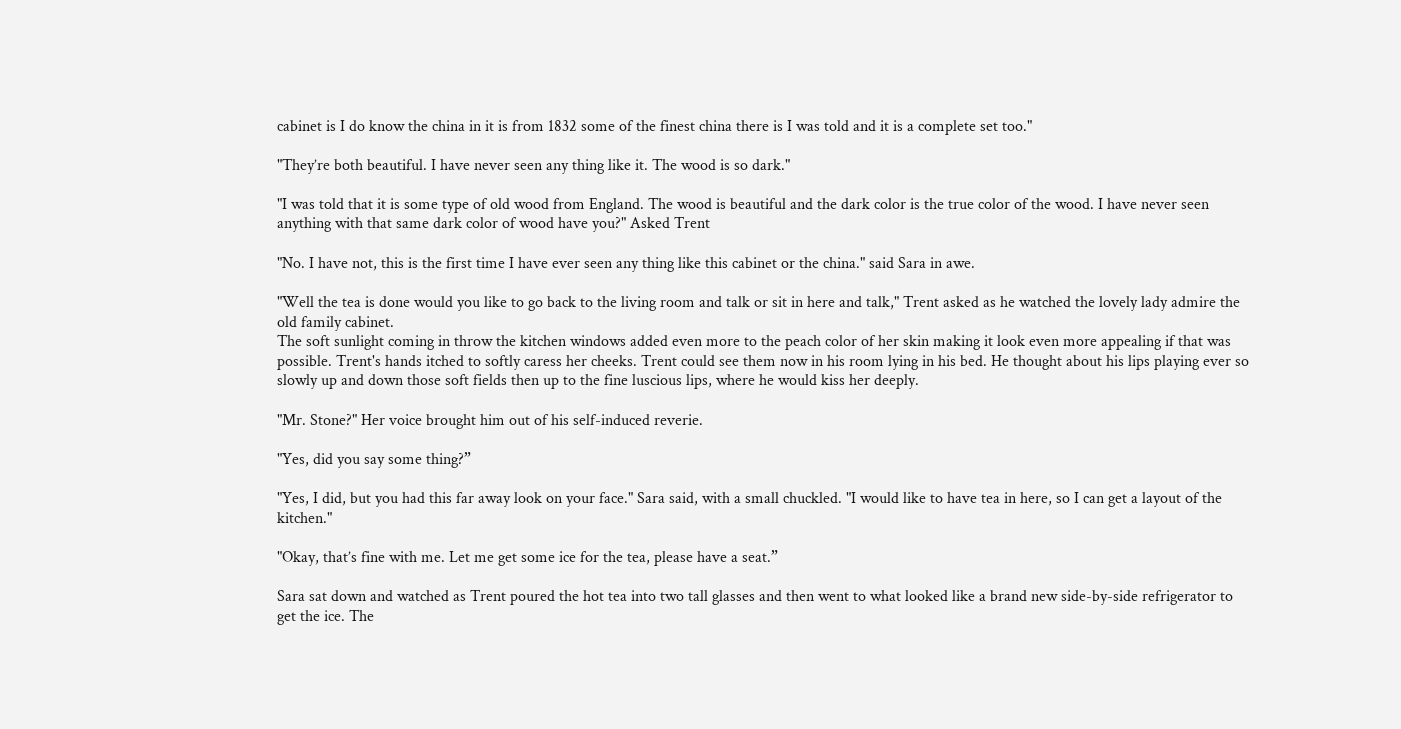cabinet is I do know the china in it is from 1832 some of the finest china there is I was told and it is a complete set too."

"They’re both beautiful. I have never seen any thing like it. The wood is so dark."

"I was told that it is some type of old wood from England. The wood is beautiful and the dark color is the true color of the wood. I have never seen anything with that same dark color of wood have you?" Asked Trent

"No. I have not, this is the first time I have ever seen any thing like this cabinet or the china." said Sara in awe.

"Well the tea is done would you like to go back to the living room and talk or sit in here and talk," Trent asked as he watched the lovely lady admire the old family cabinet.
The soft sunlight coming in throw the kitchen windows added even more to the peach color of her skin making it look even more appealing if that was possible. Trent's hands itched to softly caress her cheeks. Trent could see them now in his room lying in his bed. He thought about his lips playing ever so slowly up and down those soft fields then up to the fine luscious lips, where he would kiss her deeply.

"Mr. Stone?" Her voice brought him out of his self-induced reverie.

"Yes, did you say some thing?”

"Yes, I did, but you had this far away look on your face." Sara said, with a small chuckled. "I would like to have tea in here, so I can get a layout of the kitchen."

"Okay, that’s fine with me. Let me get some ice for the tea, please have a seat.”

Sara sat down and watched as Trent poured the hot tea into two tall glasses and then went to what looked like a brand new side-by-side refrigerator to get the ice. The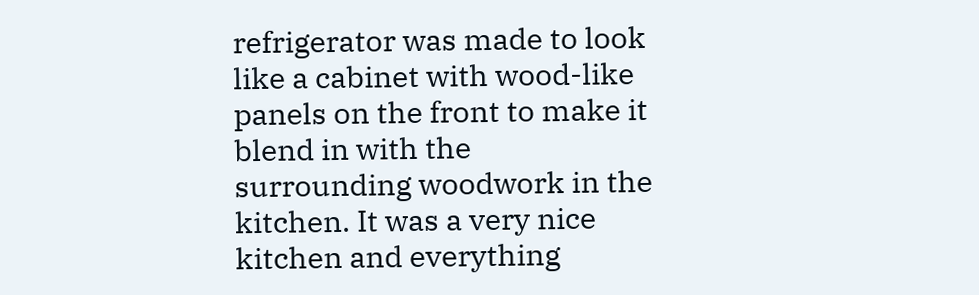refrigerator was made to look like a cabinet with wood-like panels on the front to make it blend in with the surrounding woodwork in the kitchen. It was a very nice kitchen and everything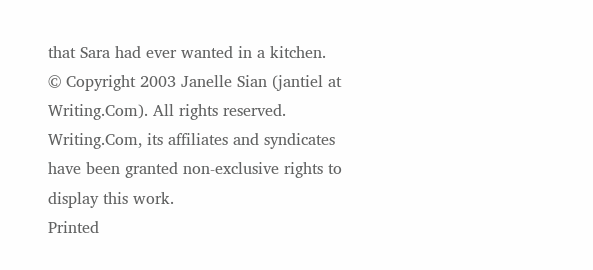that Sara had ever wanted in a kitchen.
© Copyright 2003 Janelle Sian (jantiel at Writing.Com). All rights reserved.
Writing.Com, its affiliates and syndicates have been granted non-exclusive rights to display this work.
Printed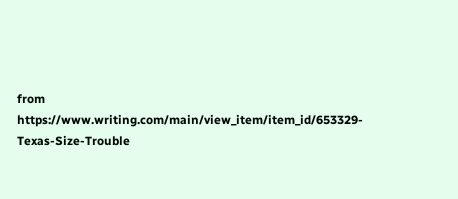from https://www.writing.com/main/view_item/item_id/653329-Texas-Size-Trouble